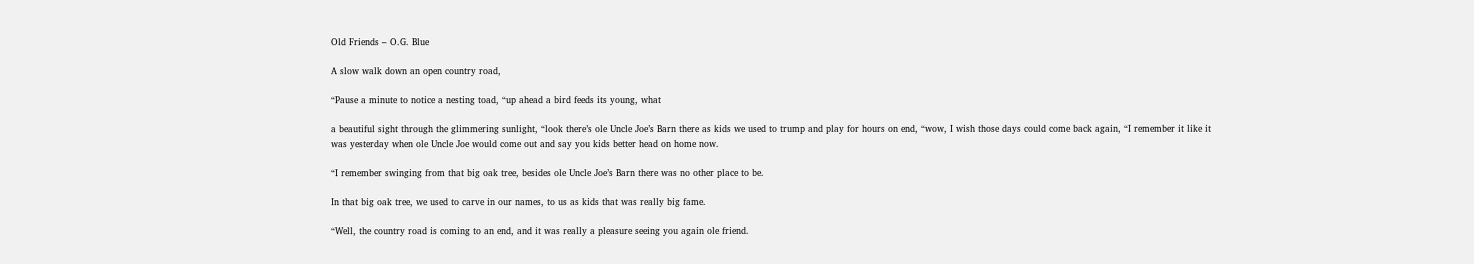Old Friends – O.G. Blue

A slow walk down an open country road,

“Pause a minute to notice a nesting toad, “up ahead a bird feeds its young, what

a beautiful sight through the glimmering sunlight, “look there’s ole Uncle Joe’s Barn there as kids we used to trump and play for hours on end, “wow, I wish those days could come back again, “I remember it like it was yesterday when ole Uncle Joe would come out and say you kids better head on home now.

“I remember swinging from that big oak tree, besides ole Uncle Joe’s Barn there was no other place to be.

In that big oak tree, we used to carve in our names, to us as kids that was really big fame.

“Well, the country road is coming to an end, and it was really a pleasure seeing you again ole friend.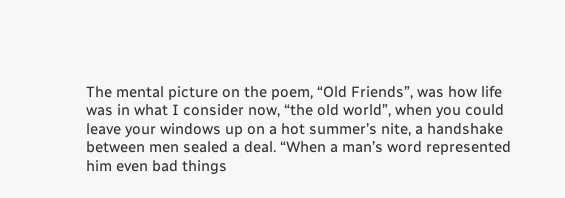The mental picture on the poem, “Old Friends”, was how life was in what I consider now, “the old world”, when you could leave your windows up on a hot summer’s nite, a handshake between men sealed a deal. “When a man’s word represented him even bad things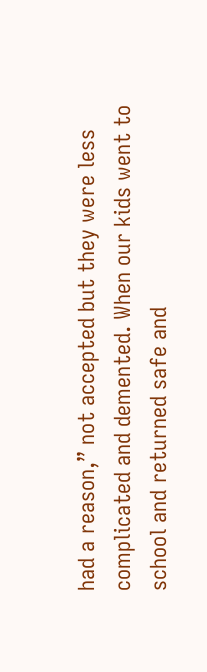had a reason,” not accepted but they were less complicated and demented. When our kids went to school and returned safe and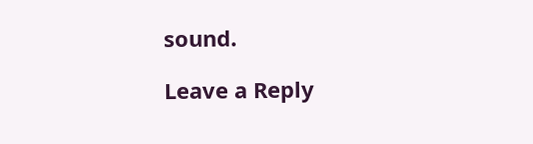sound.

Leave a Reply